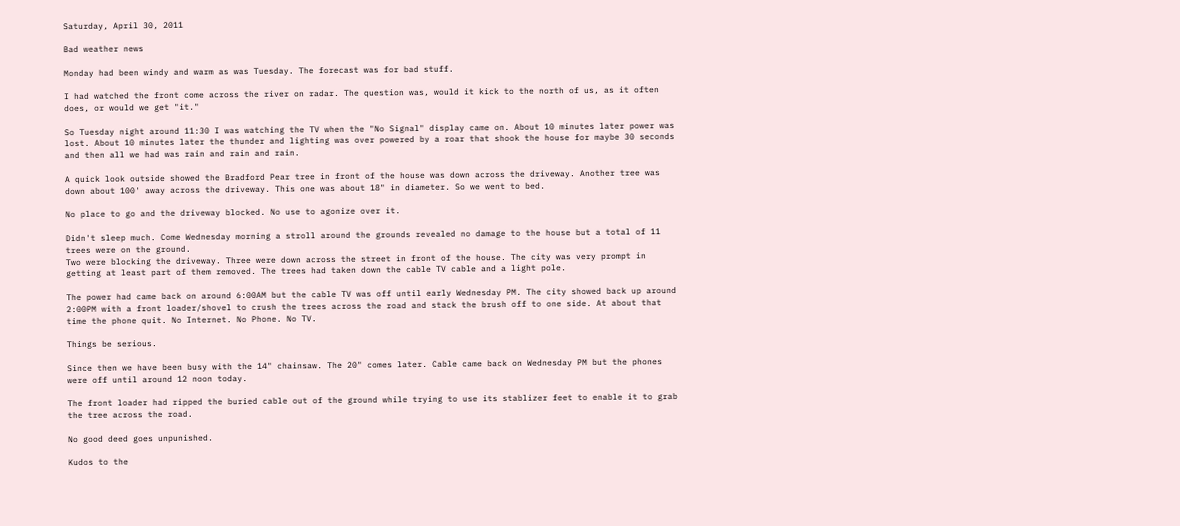Saturday, April 30, 2011

Bad weather news

Monday had been windy and warm as was Tuesday. The forecast was for bad stuff.

I had watched the front come across the river on radar. The question was, would it kick to the north of us, as it often does, or would we get "it."

So Tuesday night around 11:30 I was watching the TV when the "No Signal" display came on. About 10 minutes later power was lost. About 10 minutes later the thunder and lighting was over powered by a roar that shook the house for maybe 30 seconds and then all we had was rain and rain and rain.

A quick look outside showed the Bradford Pear tree in front of the house was down across the driveway. Another tree was down about 100' away across the driveway. This one was about 18" in diameter. So we went to bed.

No place to go and the driveway blocked. No use to agonize over it.

Didn't sleep much. Come Wednesday morning a stroll around the grounds revealed no damage to the house but a total of 11 trees were on the ground.
Two were blocking the driveway. Three were down across the street in front of the house. The city was very prompt in getting at least part of them removed. The trees had taken down the cable TV cable and a light pole.

The power had came back on around 6:00AM but the cable TV was off until early Wednesday PM. The city showed back up around 2:00PM with a front loader/shovel to crush the trees across the road and stack the brush off to one side. At about that time the phone quit. No Internet. No Phone. No TV.

Things be serious.

Since then we have been busy with the 14" chainsaw. The 20" comes later. Cable came back on Wednesday PM but the phones were off until around 12 noon today.

The front loader had ripped the buried cable out of the ground while trying to use its stablizer feet to enable it to grab the tree across the road.

No good deed goes unpunished.

Kudos to the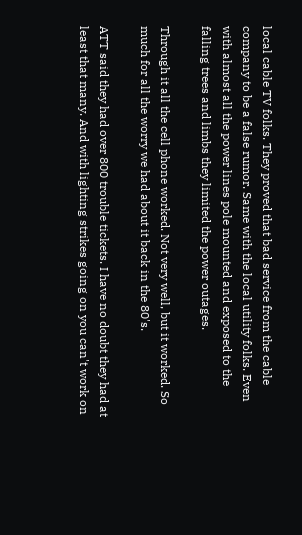local cable TV folks. They proved that bad service from the cable company to be a false rumor. Same with the local utility folks. Even with almost all the power lines pole mounted and exposed to the falling trees and limbs they limited the power outages.

Through it all the cell phone worked. Not very well, but it worked. So much for all the worry we had about it back in the 80's.

ATT said they had over 800 trouble tickets. I have no doubt they had at least that many. And with lighting strikes going on you can't work on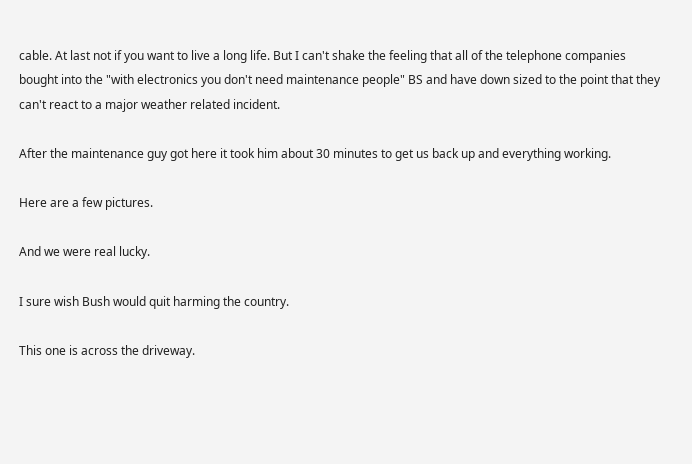cable. At last not if you want to live a long life. But I can't shake the feeling that all of the telephone companies bought into the "with electronics you don't need maintenance people" BS and have down sized to the point that they can't react to a major weather related incident.

After the maintenance guy got here it took him about 30 minutes to get us back up and everything working.

Here are a few pictures.

And we were real lucky.

I sure wish Bush would quit harming the country.

This one is across the driveway.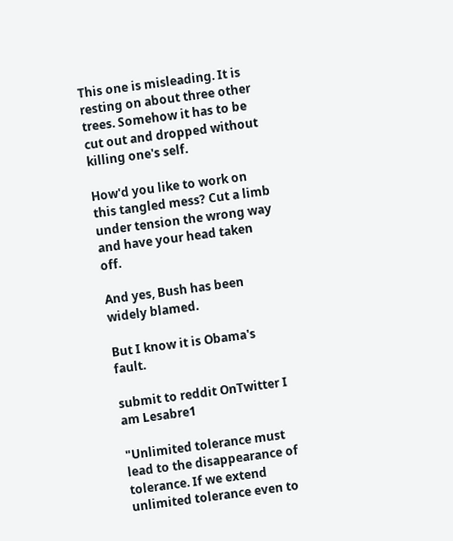This one is misleading. It is resting on about three other trees. Somehow it has to be cut out and dropped without killing one's self.

How'd you like to work on this tangled mess? Cut a limb under tension the wrong way and have your head taken off.

And yes, Bush has been widely blamed.

But I know it is Obama's fault.

submit to reddit OnTwitter I am Lesabre1

"Unlimited tolerance must lead to the disappearance of tolerance. If we extend unlimited tolerance even to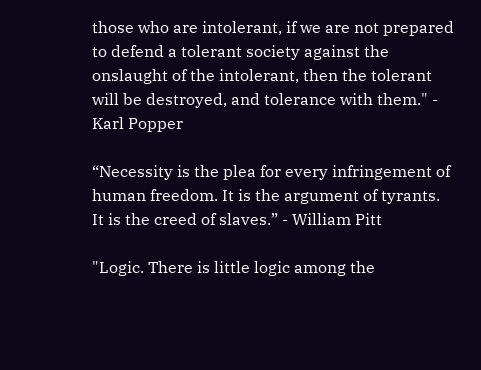those who are intolerant, if we are not prepared to defend a tolerant society against the onslaught of the intolerant, then the tolerant will be destroyed, and tolerance with them." - Karl Popper

“Necessity is the plea for every infringement of human freedom. It is the argument of tyrants. It is the creed of slaves.” - William Pitt

"Logic. There is little logic among the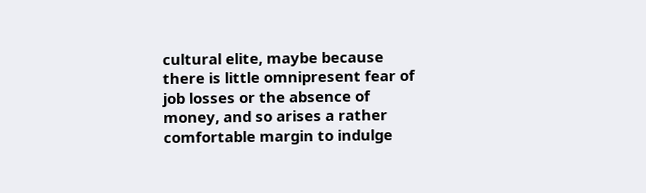cultural elite, maybe because there is little omnipresent fear of job losses or the absence of money, and so arises a rather comfortable margin to indulge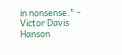in nonsense." - Victor Davis Hanson